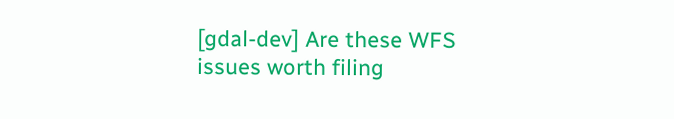[gdal-dev] Are these WFS issues worth filing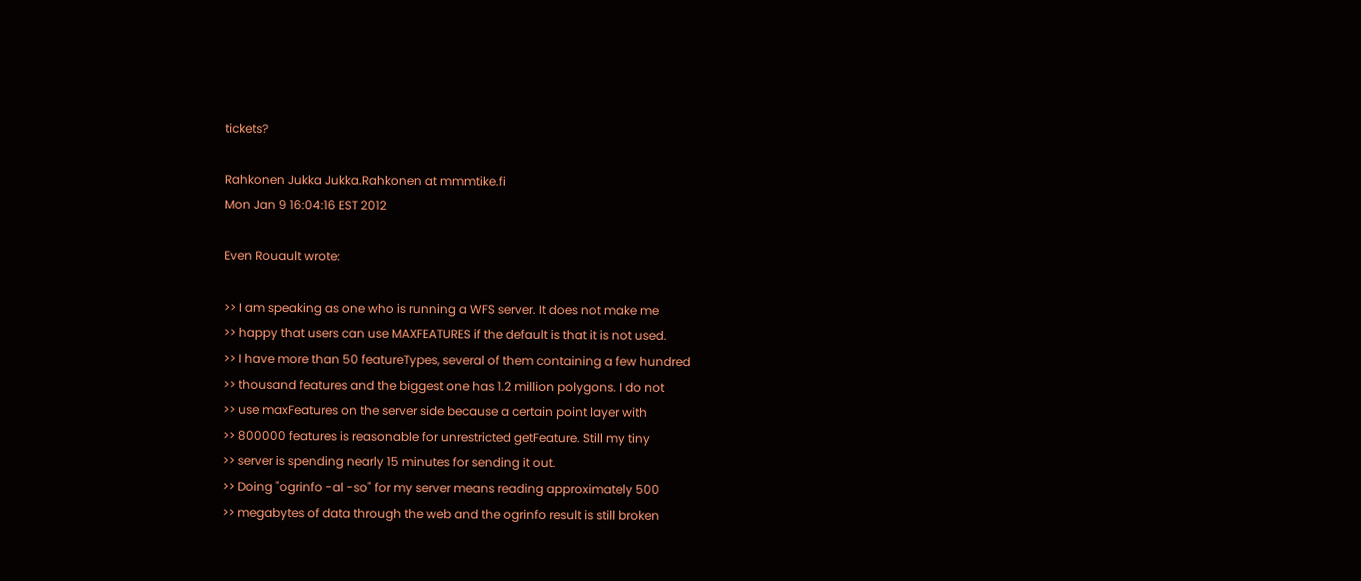tickets?

Rahkonen Jukka Jukka.Rahkonen at mmmtike.fi
Mon Jan 9 16:04:16 EST 2012

Even Rouault wrote:

>> I am speaking as one who is running a WFS server. It does not make me
>> happy that users can use MAXFEATURES if the default is that it is not used.
>> I have more than 50 featureTypes, several of them containing a few hundred
>> thousand features and the biggest one has 1.2 million polygons. I do not
>> use maxFeatures on the server side because a certain point layer with
>> 800000 features is reasonable for unrestricted getFeature. Still my tiny
>> server is spending nearly 15 minutes for sending it out.
>> Doing "ogrinfo -al -so" for my server means reading approximately 500
>> megabytes of data through the web and the ogrinfo result is still broken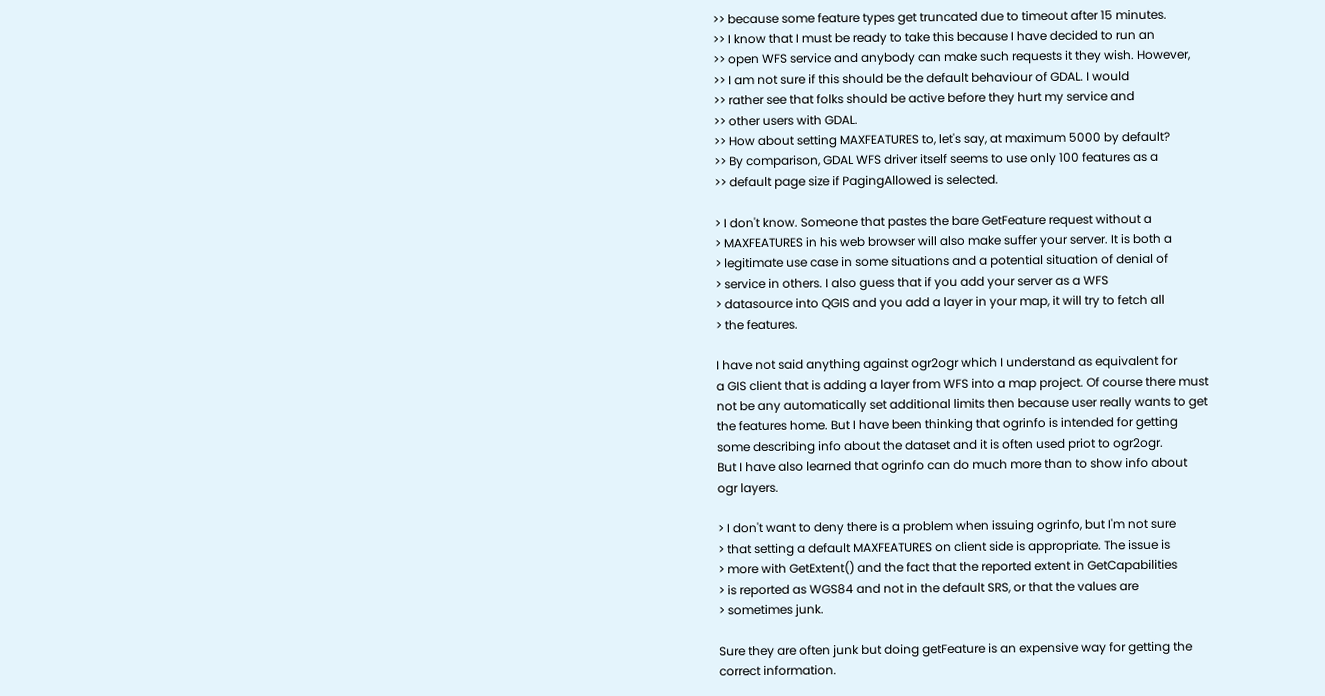>> because some feature types get truncated due to timeout after 15 minutes.
>> I know that I must be ready to take this because I have decided to run an
>> open WFS service and anybody can make such requests it they wish. However,
>> I am not sure if this should be the default behaviour of GDAL. I would
>> rather see that folks should be active before they hurt my service and
>> other users with GDAL.
>> How about setting MAXFEATURES to, let's say, at maximum 5000 by default?
>> By comparison, GDAL WFS driver itself seems to use only 100 features as a
>> default page size if PagingAllowed is selected.

> I don't know. Someone that pastes the bare GetFeature request without a
> MAXFEATURES in his web browser will also make suffer your server. It is both a
> legitimate use case in some situations and a potential situation of denial of
> service in others. I also guess that if you add your server as a WFS
> datasource into QGIS and you add a layer in your map, it will try to fetch all
> the features.

I have not said anything against ogr2ogr which I understand as equivalent for
a GIS client that is adding a layer from WFS into a map project. Of course there must
not be any automatically set additional limits then because user really wants to get
the features home. But I have been thinking that ogrinfo is intended for getting
some describing info about the dataset and it is often used priot to ogr2ogr.
But I have also learned that ogrinfo can do much more than to show info about
ogr layers.

> I don't want to deny there is a problem when issuing ogrinfo, but I'm not sure
> that setting a default MAXFEATURES on client side is appropriate. The issue is
> more with GetExtent() and the fact that the reported extent in GetCapabilities
> is reported as WGS84 and not in the default SRS, or that the values are
> sometimes junk.

Sure they are often junk but doing getFeature is an expensive way for getting the
correct information.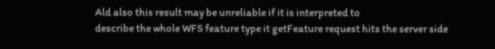Ald also this result may be unreliable if it is interpreted to
describe the whole WFS feature type it getFeature request hits the server side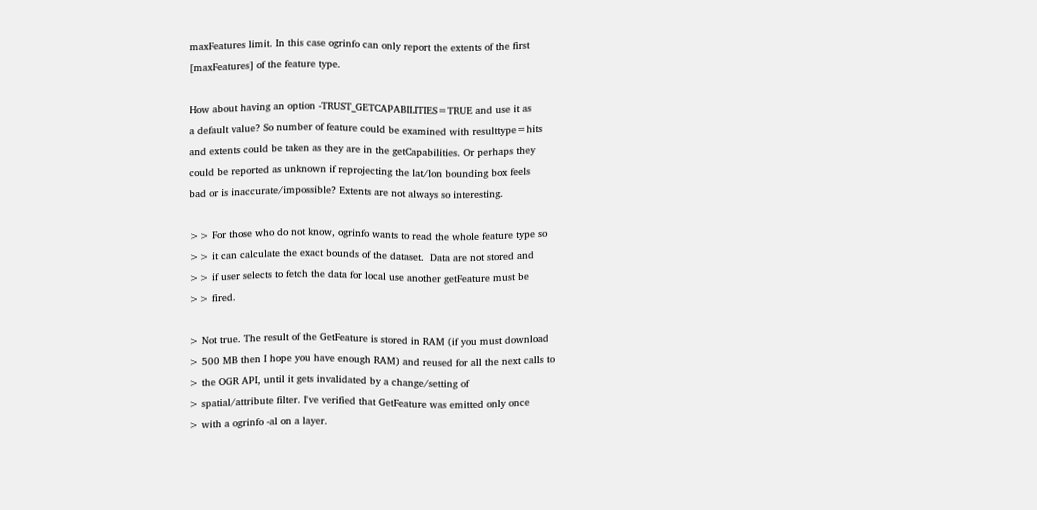maxFeatures limit. In this case ogrinfo can only report the extents of the first
[maxFeatures] of the feature type.

How about having an option -TRUST_GETCAPABILITIES=TRUE and use it as
a default value? So number of feature could be examined with resulttype=hits
and extents could be taken as they are in the getCapabilities. Or perhaps they
could be reported as unknown if reprojecting the lat/lon bounding box feels
bad or is inaccurate/impossible? Extents are not always so interesting.

>> For those who do not know, ogrinfo wants to read the whole feature type so
>> it can calculate the exact bounds of the dataset.  Data are not stored and
>> if user selects to fetch the data for local use another getFeature must be
>> fired.

> Not true. The result of the GetFeature is stored in RAM (if you must download
> 500 MB then I hope you have enough RAM) and reused for all the next calls to
> the OGR API, until it gets invalidated by a change/setting of
> spatial/attribute filter. I've verified that GetFeature was emitted only once
> with a ogrinfo -al on a layer.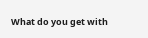What do you get with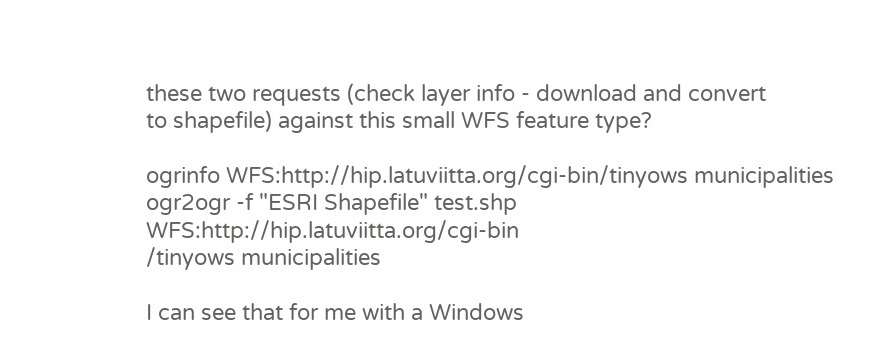these two requests (check layer info - download and convert
to shapefile) against this small WFS feature type?

ogrinfo WFS:http://hip.latuviitta.org/cgi-bin/tinyows municipalities
ogr2ogr -f "ESRI Shapefile" test.shp  WFS:http://hip.latuviitta.org/cgi-bin
/tinyows municipalities

I can see that for me with a Windows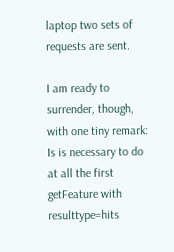laptop two sets of requests are sent.

I am ready to surrender, though, with one tiny remark: Is is necessary to do
at all the first getFeature with resulttype=hits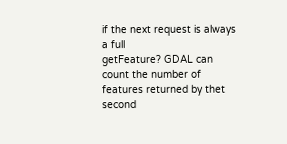if the next request is always a full
getFeature? GDAL can count the number of features returned by thet second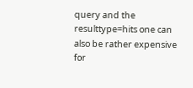query and the resulttype=hits one can also be rather expensive for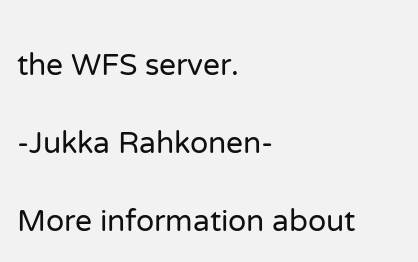the WFS server.

-Jukka Rahkonen-

More information about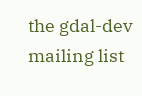the gdal-dev mailing list